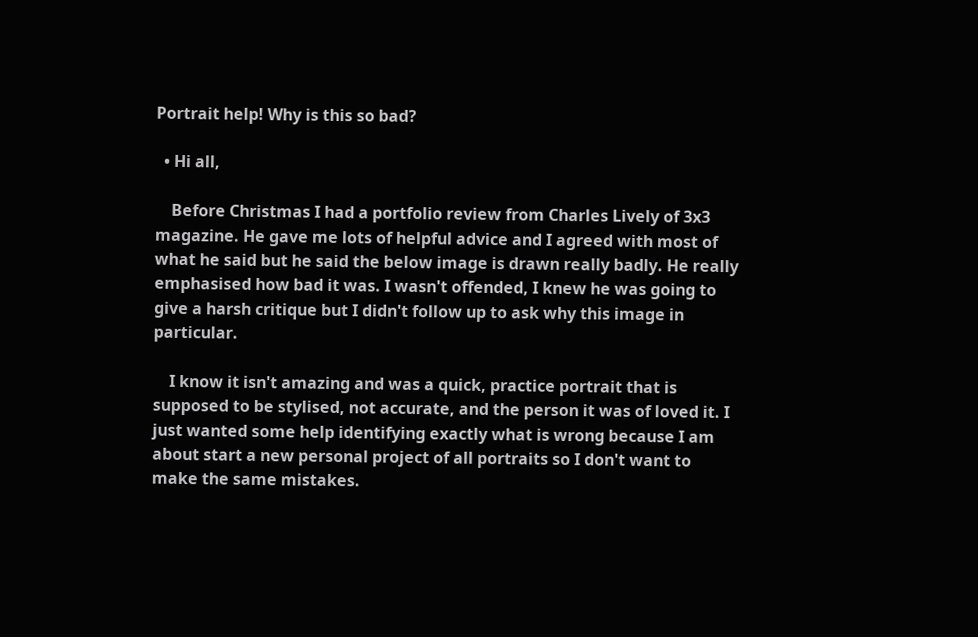Portrait help! Why is this so bad?

  • Hi all,

    Before Christmas I had a portfolio review from Charles Lively of 3x3 magazine. He gave me lots of helpful advice and I agreed with most of what he said but he said the below image is drawn really badly. He really emphasised how bad it was. I wasn't offended, I knew he was going to give a harsh critique but I didn't follow up to ask why this image in particular.

    I know it isn't amazing and was a quick, practice portrait that is supposed to be stylised, not accurate, and the person it was of loved it. I just wanted some help identifying exactly what is wrong because I am about start a new personal project of all portraits so I don't want to make the same mistakes.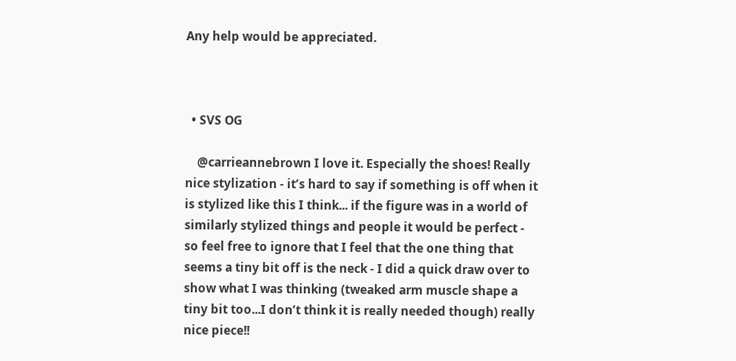Any help would be appreciated.



  • SVS OG

    @carrieannebrown I love it. Especially the shoes! Really nice stylization - it’s hard to say if something is off when it is stylized like this I think... if the figure was in a world of similarly stylized things and people it would be perfect - so feel free to ignore that I feel that the one thing that seems a tiny bit off is the neck - I did a quick draw over to show what I was thinking (tweaked arm muscle shape a tiny bit too...I don’t think it is really needed though) really nice piece!!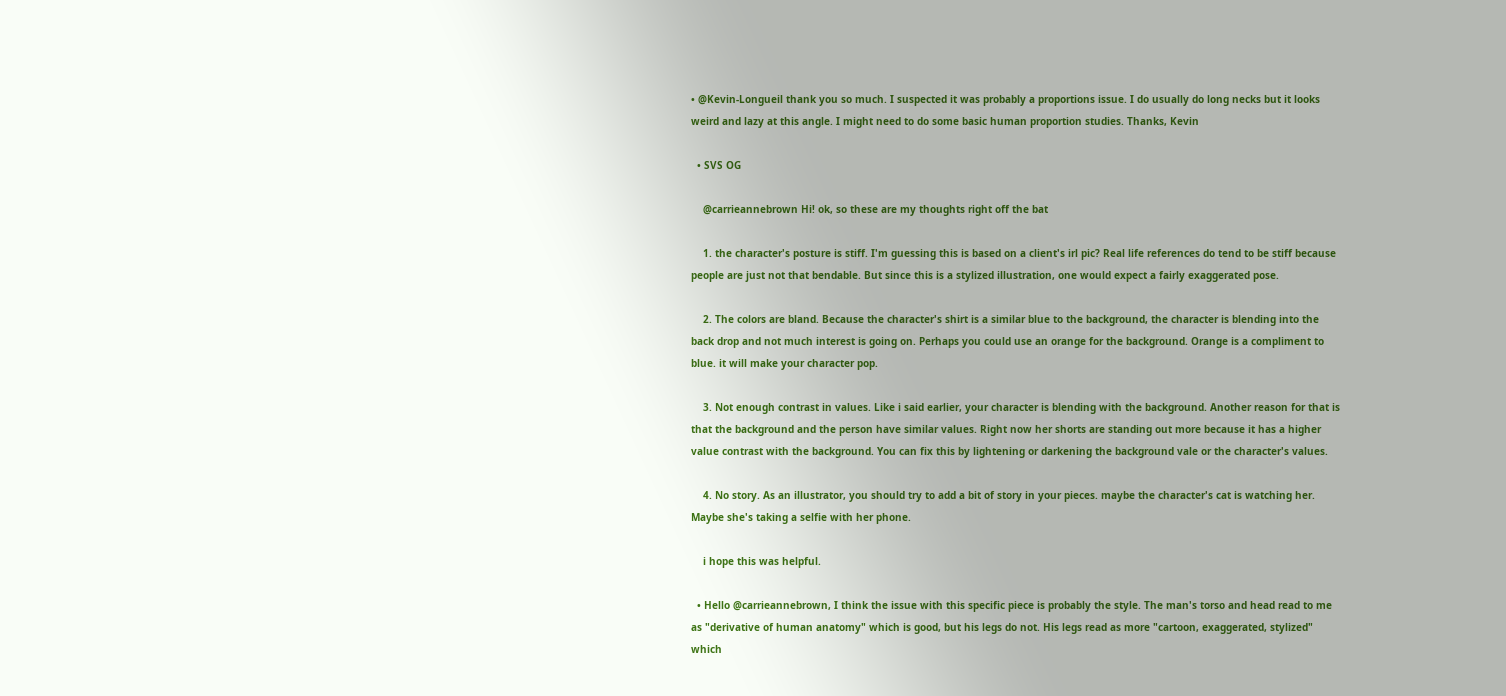• @Kevin-Longueil thank you so much. I suspected it was probably a proportions issue. I do usually do long necks but it looks weird and lazy at this angle. I might need to do some basic human proportion studies. Thanks, Kevin

  • SVS OG

    @carrieannebrown Hi! ok, so these are my thoughts right off the bat

    1. the character's posture is stiff. I'm guessing this is based on a client's irl pic? Real life references do tend to be stiff because people are just not that bendable. But since this is a stylized illustration, one would expect a fairly exaggerated pose.

    2. The colors are bland. Because the character's shirt is a similar blue to the background, the character is blending into the back drop and not much interest is going on. Perhaps you could use an orange for the background. Orange is a compliment to blue. it will make your character pop.

    3. Not enough contrast in values. Like i said earlier, your character is blending with the background. Another reason for that is that the background and the person have similar values. Right now her shorts are standing out more because it has a higher value contrast with the background. You can fix this by lightening or darkening the background vale or the character's values.

    4. No story. As an illustrator, you should try to add a bit of story in your pieces. maybe the character's cat is watching her. Maybe she's taking a selfie with her phone.

    i hope this was helpful.

  • Hello @carrieannebrown, I think the issue with this specific piece is probably the style. The man's torso and head read to me as "derivative of human anatomy" which is good, but his legs do not. His legs read as more "cartoon, exaggerated, stylized" which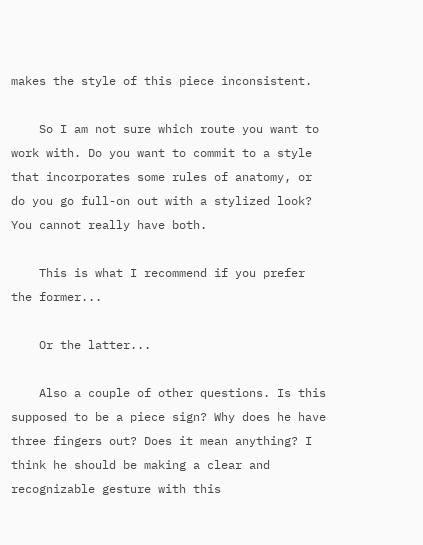makes the style of this piece inconsistent.

    So I am not sure which route you want to work with. Do you want to commit to a style that incorporates some rules of anatomy, or do you go full-on out with a stylized look? You cannot really have both.

    This is what I recommend if you prefer the former...

    Or the latter...

    Also a couple of other questions. Is this supposed to be a piece sign? Why does he have three fingers out? Does it mean anything? I think he should be making a clear and recognizable gesture with this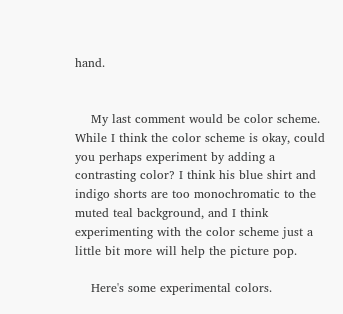hand.


    My last comment would be color scheme. While I think the color scheme is okay, could you perhaps experiment by adding a contrasting color? I think his blue shirt and indigo shorts are too monochromatic to the muted teal background, and I think experimenting with the color scheme just a little bit more will help the picture pop.

    Here's some experimental colors.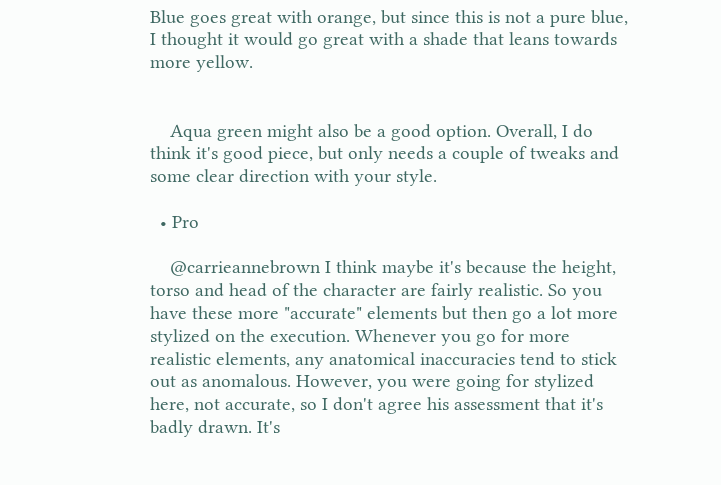Blue goes great with orange, but since this is not a pure blue, I thought it would go great with a shade that leans towards more yellow.


    Aqua green might also be a good option. Overall, I do think it's good piece, but only needs a couple of tweaks and some clear direction with your style.

  • Pro

    @carrieannebrown I think maybe it's because the height, torso and head of the character are fairly realistic. So you have these more "accurate" elements but then go a lot more stylized on the execution. Whenever you go for more realistic elements, any anatomical inaccuracies tend to stick out as anomalous. However, you were going for stylized here, not accurate, so I don't agree his assessment that it's badly drawn. It's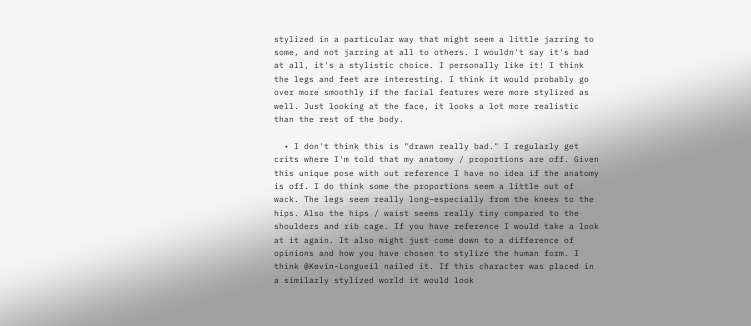stylized in a particular way that might seem a little jarring to some, and not jarring at all to others. I wouldn't say it's bad at all, it's a stylistic choice. I personally like it! I think the legs and feet are interesting. I think it would probably go over more smoothly if the facial features were more stylized as well. Just looking at the face, it looks a lot more realistic than the rest of the body.

  • I don't think this is "drawn really bad." I regularly get crits where I'm told that my anatomy / proportions are off. Given this unique pose with out reference I have no idea if the anatomy is off. I do think some the proportions seem a little out of wack. The legs seem really long–especially from the knees to the hips. Also the hips / waist seems really tiny compared to the shoulders and rib cage. If you have reference I would take a look at it again. It also might just come down to a difference of opinions and how you have chosen to stylize the human form. I think @Kevin-Longueil nailed it. If this character was placed in a similarly stylized world it would look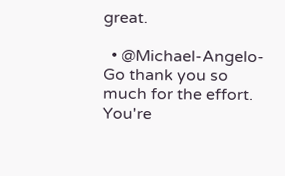great.

  • @Michael-Angelo-Go thank you so much for the effort. You're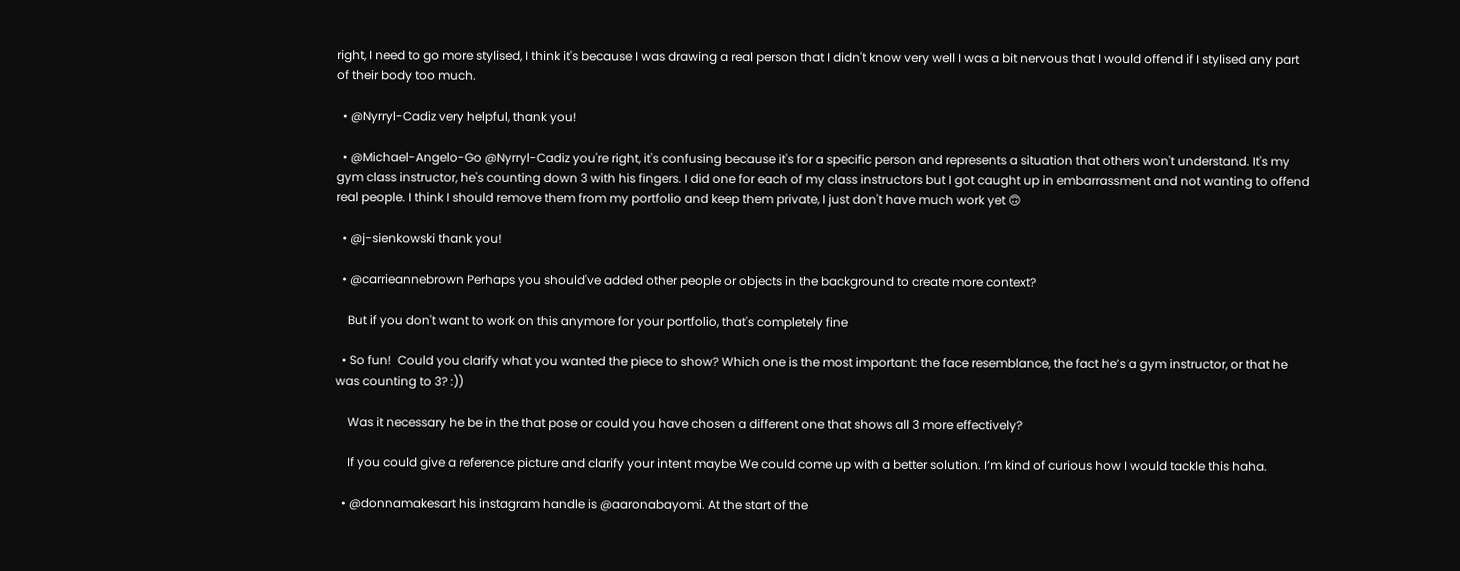right, I need to go more stylised, I think it's because I was drawing a real person that I didn't know very well I was a bit nervous that I would offend if I stylised any part of their body too much.

  • @Nyrryl-Cadiz very helpful, thank you!

  • @Michael-Angelo-Go @Nyrryl-Cadiz you're right, it's confusing because it's for a specific person and represents a situation that others won't understand. It's my gym class instructor, he's counting down 3 with his fingers. I did one for each of my class instructors but I got caught up in embarrassment and not wanting to offend real people. I think I should remove them from my portfolio and keep them private, I just don't have much work yet 🙃

  • @j-sienkowski thank you!

  • @carrieannebrown Perhaps you should've added other people or objects in the background to create more context?

    But if you don't want to work on this anymore for your portfolio, that's completely fine

  • So fun!  Could you clarify what you wanted the piece to show? Which one is the most important: the face resemblance, the fact he’s a gym instructor, or that he was counting to 3? :))

    Was it necessary he be in the that pose or could you have chosen a different one that shows all 3 more effectively?

    If you could give a reference picture and clarify your intent maybe We could come up with a better solution. I’m kind of curious how I would tackle this haha.

  • @donnamakesart his instagram handle is @aaronabayomi. At the start of the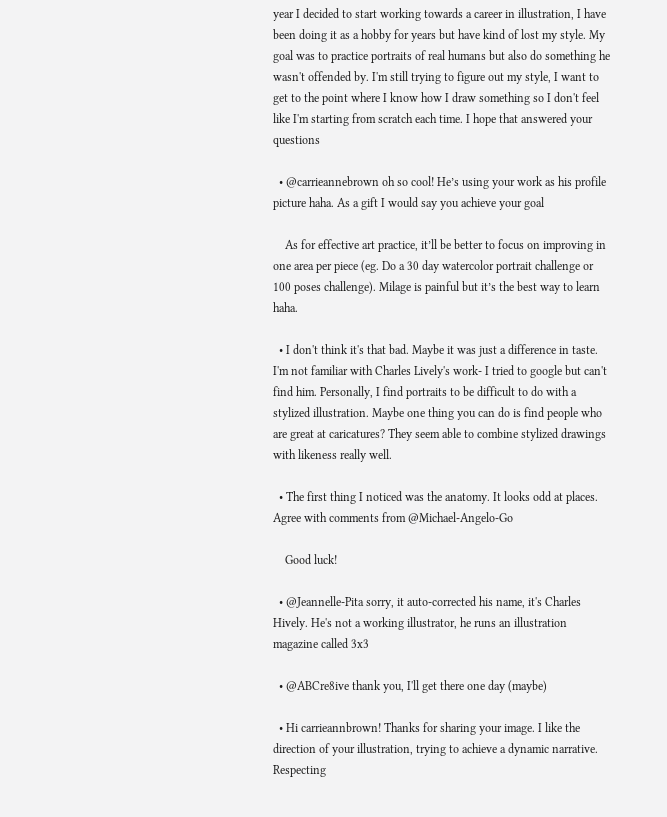year I decided to start working towards a career in illustration, I have been doing it as a hobby for years but have kind of lost my style. My goal was to practice portraits of real humans but also do something he wasn't offended by. I'm still trying to figure out my style, I want to get to the point where I know how I draw something so I don't feel like I'm starting from scratch each time. I hope that answered your questions

  • @carrieannebrown oh so cool! He’s using your work as his profile picture haha. As a gift I would say you achieve your goal

    As for effective art practice, it’ll be better to focus on improving in one area per piece (eg. Do a 30 day watercolor portrait challenge or 100 poses challenge). Milage is painful but it’s the best way to learn haha.

  • I don't think it's that bad. Maybe it was just a difference in taste. I'm not familiar with Charles Lively's work- I tried to google but can't find him. Personally, I find portraits to be difficult to do with a stylized illustration. Maybe one thing you can do is find people who are great at caricatures? They seem able to combine stylized drawings with likeness really well.

  • The first thing I noticed was the anatomy. It looks odd at places. Agree with comments from @Michael-Angelo-Go

    Good luck!

  • @Jeannelle-Pita sorry, it auto-corrected his name, it's Charles Hively. He's not a working illustrator, he runs an illustration magazine called 3x3

  • @ABCre8ive thank you, I'll get there one day (maybe)

  • Hi carrieannbrown! Thanks for sharing your image. I like the direction of your illustration, trying to achieve a dynamic narrative. Respecting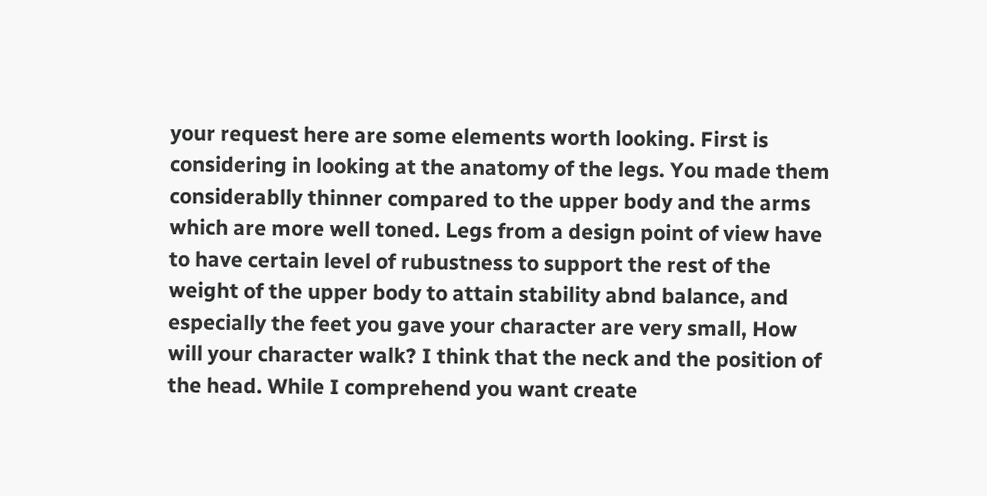your request here are some elements worth looking. First is considering in looking at the anatomy of the legs. You made them considerablly thinner compared to the upper body and the arms which are more well toned. Legs from a design point of view have to have certain level of rubustness to support the rest of the weight of the upper body to attain stability abnd balance, and especially the feet you gave your character are very small, How will your character walk? I think that the neck and the position of the head. While I comprehend you want create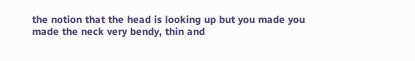the notion that the head is looking up but you made you made the neck very bendy, thin and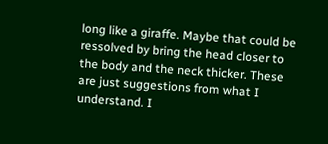long like a giraffe. Maybe that could be ressolved by bring the head closer to the body and the neck thicker. These are just suggestions from what I understand. I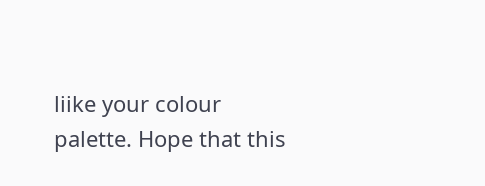liike your colour palette. Hope that this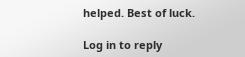helped. Best of luck.

Log in to reply